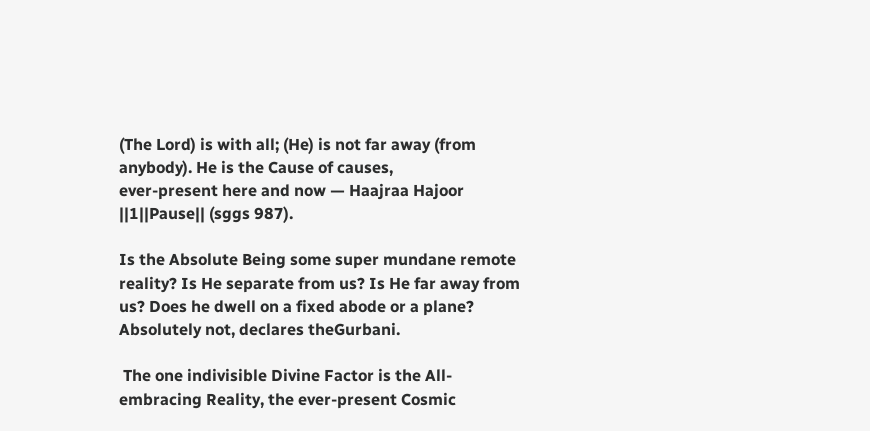(The Lord) is with all; (He) is not far away (from anybody). He is the Cause of causes,
ever-present here and now — Haajraa Hajoor ||1||Pause|| (sggs 987).

Is the Absolute Being some super mundane remote reality? Is He separate from us? Is He far away from us? Does he dwell on a fixed abode or a plane? Absolutely not, declares theGurbani.

 The one indivisible Divine Factor is the All-embracing Reality, the ever-present Cosmic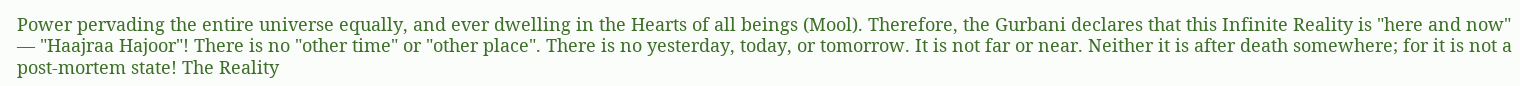Power pervading the entire universe equally, and ever dwelling in the Hearts of all beings (Mool). Therefore, the Gurbani declares that this Infinite Reality is "here and now" — "Haajraa Hajoor"! There is no "other time" or "other place". There is no yesterday, today, or tomorrow. It is not far or near. Neither it is after death somewhere; for it is not a post-mortem state! The Reality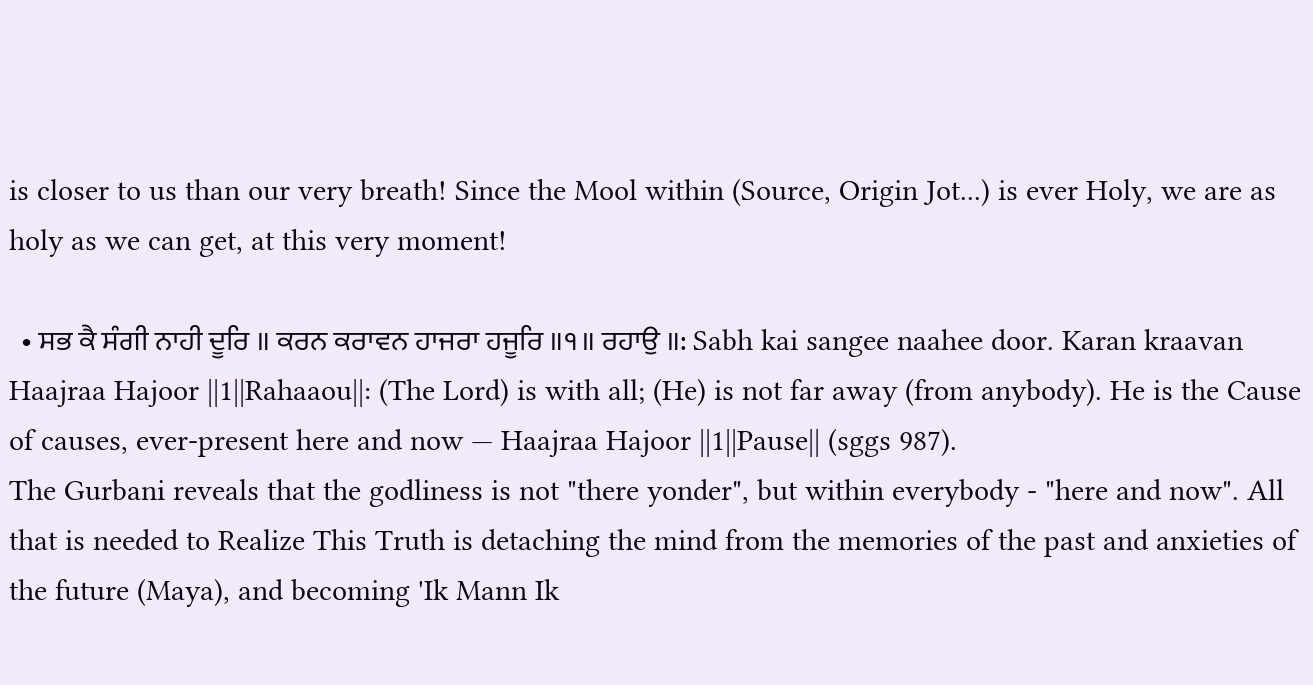is closer to us than our very breath! Since the Mool within (Source, Origin Jot...) is ever Holy, we are as holy as we can get, at this very moment!

  • ਸਭ ਕੈ ਸੰਗੀ ਨਾਹੀ ਦੂਰਿ ॥ ਕਰਨ ਕਰਾਵਨ ਹਾਜਰਾ ਹਜੂਰਿ ॥੧॥ ਰਹਾਉ ॥: Sabh kai sangee naahee door. Karan kraavan Haajraa Hajoor ||1||Rahaaou||: (The Lord) is with all; (He) is not far away (from anybody). He is the Cause of causes, ever-present here and now — Haajraa Hajoor ||1||Pause|| (sggs 987).
The Gurbani reveals that the godliness is not "there yonder", but within everybody - "here and now". All that is needed to Realize This Truth is detaching the mind from the memories of the past and anxieties of the future (Maya), and becoming 'Ik Mann Ik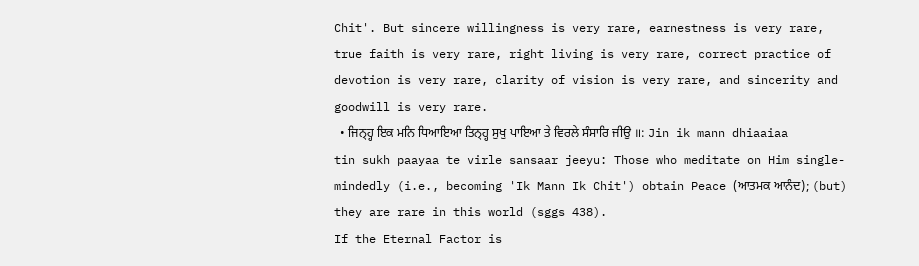Chit'. But sincere willingness is very rare, earnestness is very rare, true faith is very rare, right living is very rare, correct practice of devotion is very rare, clarity of vision is very rare, and sincerity and goodwill is very rare.
  • ਜਿਨ੍ਹ੍ਹ ਇਕ ਮਨਿ ਧਿਆਇਆ ਤਿਨ੍ਹ੍ਹ ਸੁਖੁ ਪਾਇਆ ਤੇ ਵਿਰਲੇ ਸੰਸਾਰਿ ਜੀਉ ॥: Jin ik mann dhiaaiaa tin sukh paayaa te virle sansaar jeeyu: Those who meditate on Him single-mindedly (i.e., becoming 'Ik Mann Ik Chit') obtain Peace (ਆਤਮਕ ਆਨੰਦ); (but) they are rare in this world (sggs 438).
If the Eternal Factor is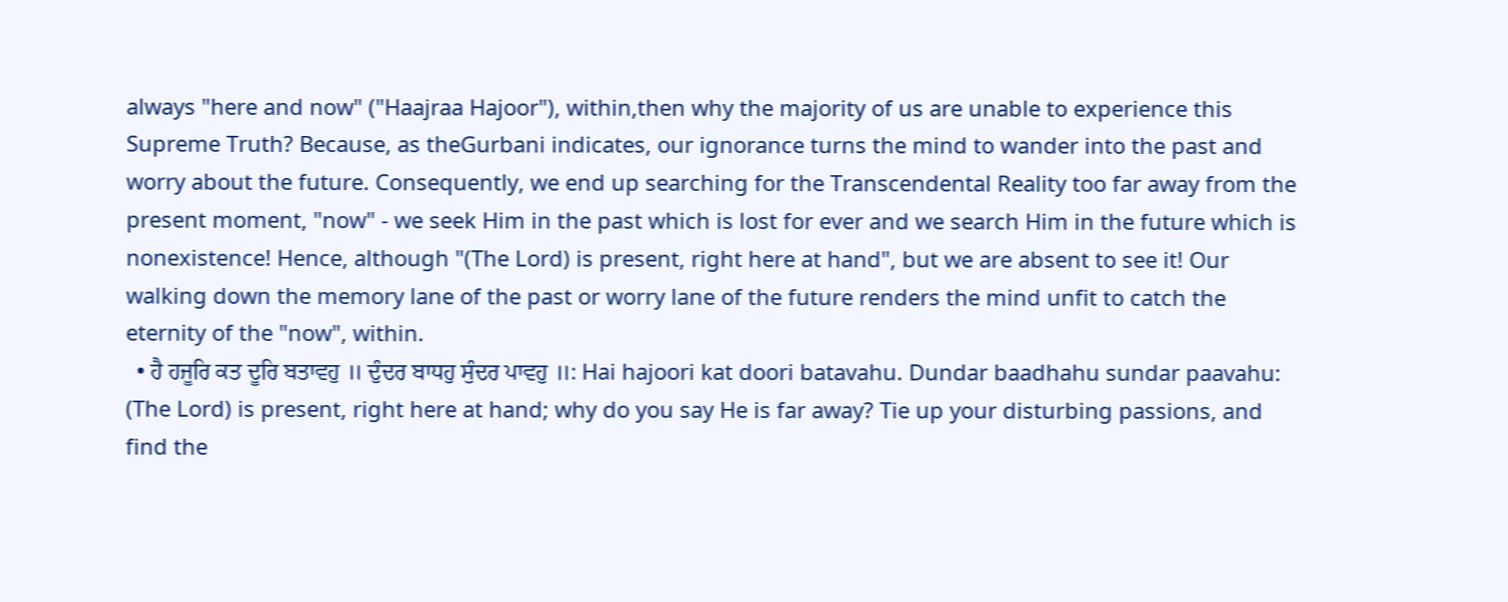always "here and now" ("Haajraa Hajoor"), within,then why the majority of us are unable to experience this Supreme Truth? Because, as theGurbani indicates, our ignorance turns the mind to wander into the past and worry about the future. Consequently, we end up searching for the Transcendental Reality too far away from the present moment, "now" - we seek Him in the past which is lost for ever and we search Him in the future which is nonexistence! Hence, although "(The Lord) is present, right here at hand", but we are absent to see it! Our walking down the memory lane of the past or worry lane of the future renders the mind unfit to catch the eternity of the "now", within.
  • ਹੈ ਹਜੂਰਿ ਕਤ ਦੂਰਿ ਬਤਾਵਹੁ ॥ ਦੁੰਦਰ ਬਾਧਹੁ ਸੁੰਦਰ ਪਾਵਹੁ ॥: Hai hajoori kat doori batavahu. Dundar baadhahu sundar paavahu: (The Lord) is present, right here at hand; why do you say He is far away? Tie up your disturbing passions, and find the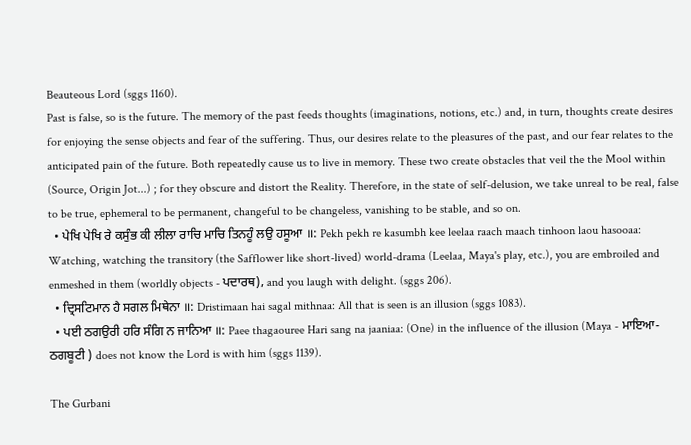Beauteous Lord (sggs 1160).
Past is false, so is the future. The memory of the past feeds thoughts (imaginations, notions, etc.) and, in turn, thoughts create desires for enjoying the sense objects and fear of the suffering. Thus, our desires relate to the pleasures of the past, and our fear relates to the anticipated pain of the future. Both repeatedly cause us to live in memory. These two create obstacles that veil the the Mool within (Source, Origin Jot...) ; for they obscure and distort the Reality. Therefore, in the state of self-delusion, we take unreal to be real, false to be true, ephemeral to be permanent, changeful to be changeless, vanishing to be stable, and so on.
  • ਪੇਖਿ ਪੇਖਿ ਰੇ ਕਸੁੰਭ ਕੀ ਲੀਲਾ ਰਾਚਿ ਮਾਚਿ ਤਿਨਹੂੰ ਲਉ ਹਸੂਆ ॥: Pekh pekh re kasumbh kee leelaa raach maach tinhoon laou hasooaa: Watching, watching the transitory (the Safflower like short-lived) world-drama (Leelaa, Maya's play, etc.), you are embroiled and enmeshed in them (worldly objects - ਪਦਾਰਥ), and you laugh with delight. (sggs 206).
  • ਦ੍ਰਿਸਟਿਮਾਨ ਹੈ ਸਗਲ ਮਿਥੇਨਾ ॥: Dristimaan hai sagal mithnaa: All that is seen is an illusion (sggs 1083).
  • ਪਈ ਠਗਉਰੀ ਹਰਿ ਸੰਗਿ ਨ ਜਾਨਿਆ ॥: Paee thagaouree Hari sang na jaaniaa: (One) in the influence of the illusion (Maya - ਮਾਇਆ-ਠਗਬੂਟੀ ) does not know the Lord is with him (sggs 1139).

The Gurbani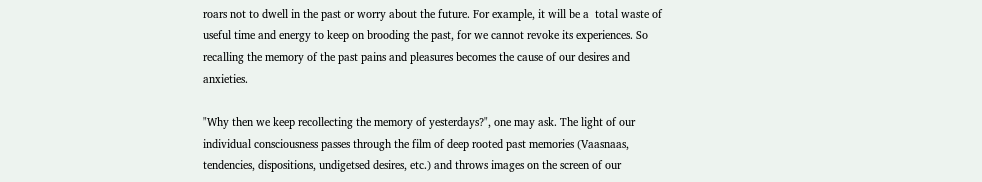roars not to dwell in the past or worry about the future. For example, it will be a  total waste of useful time and energy to keep on brooding the past, for we cannot revoke its experiences. So recalling the memory of the past pains and pleasures becomes the cause of our desires and anxieties.

"Why then we keep recollecting the memory of yesterdays?", one may ask. The light of our individual consciousness passes through the film of deep rooted past memories (Vaasnaas, tendencies, dispositions, undigetsed desires, etc.) and throws images on the screen of our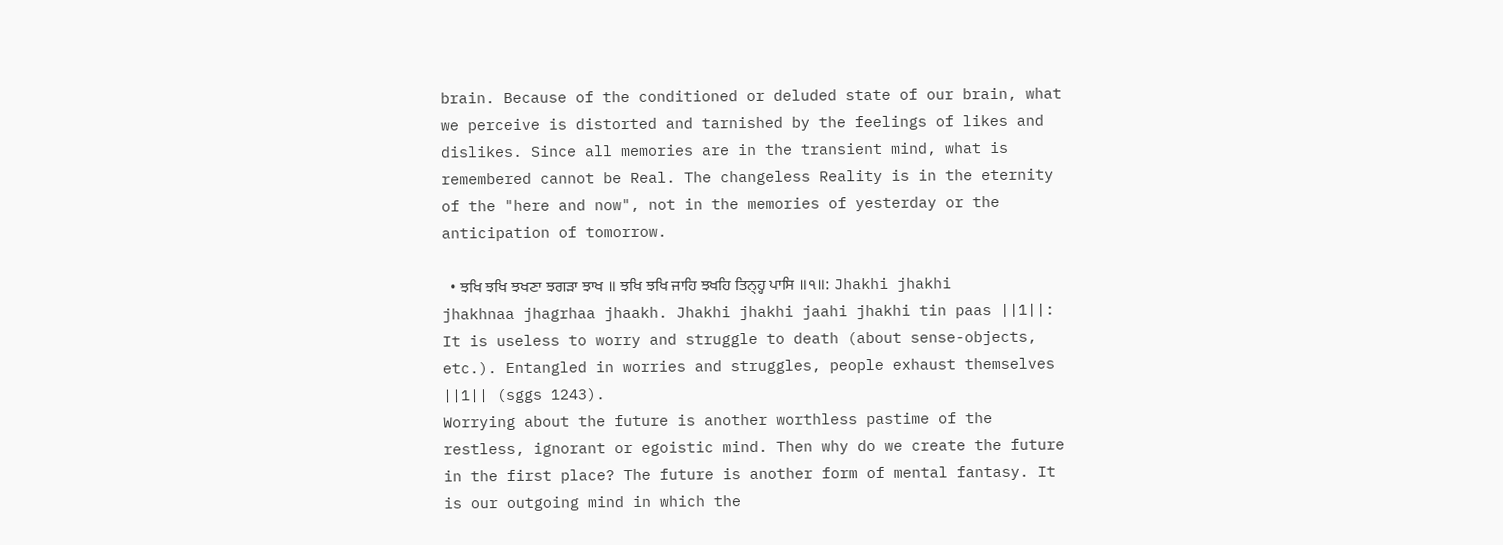brain. Because of the conditioned or deluded state of our brain, what we perceive is distorted and tarnished by the feelings of likes and dislikes. Since all memories are in the transient mind, what is remembered cannot be Real. The changeless Reality is in the eternity of the "here and now", not in the memories of yesterday or the anticipation of tomorrow.

  • ਝਖਿ ਝਖਿ ਝਖਣਾ ਝਗੜਾ ਝਾਖ ॥ ਝਖਿ ਝਖਿ ਜਾਹਿ ਝਖਹਿ ਤਿਨ੍ਹ੍ਹ ਪਾਸਿ ॥੧॥: Jhakhi jhakhi jhakhnaa jhagrhaa jhaakh. Jhakhi jhakhi jaahi jhakhi tin paas ||1||: It is useless to worry and struggle to death (about sense-objects, etc.). Entangled in worries and struggles, people exhaust themselves ||1|| (sggs 1243).
Worrying about the future is another worthless pastime of the restless, ignorant or egoistic mind. Then why do we create the future in the first place? The future is another form of mental fantasy. It is our outgoing mind in which the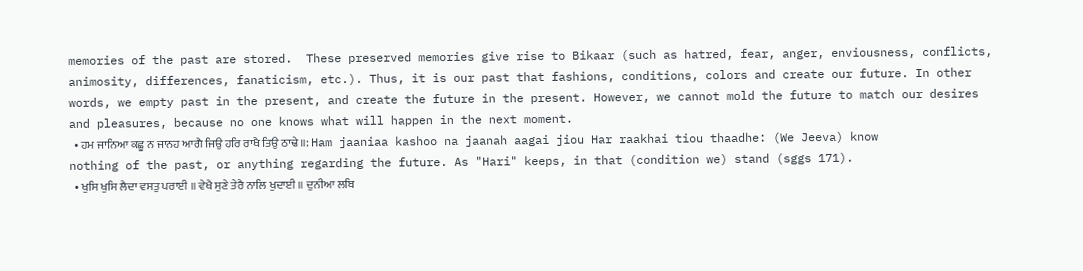memories of the past are stored.  These preserved memories give rise to Bikaar (such as hatred, fear, anger, enviousness, conflicts, animosity, differences, fanaticism, etc.). Thus, it is our past that fashions, conditions, colors and create our future. In other words, we empty past in the present, and create the future in the present. However, we cannot mold the future to match our desires and pleasures, because no one knows what will happen in the next moment.
  • ਹਮ ਜਾਨਿਆ ਕਛੂ ਨ ਜਾਨਹ ਆਗੈ ਜਿਉ ਹਰਿ ਰਾਖੈ ਤਿਉ ਠਾਢੇ ॥: Ham jaaniaa kashoo na jaanah aagai jiou Har raakhai tiou thaadhe: (We Jeeva) know nothing of the past, or anything regarding the future. As "Hari" keeps, in that (condition we) stand (sggs 171).
  • ਖੁਸਿ ਖੁਸਿ ਲੈਦਾ ਵਸਤੁ ਪਰਾਈ ॥ ਵੇਖੈ ਸੁਣੇ ਤੇਰੈ ਨਾਲਿ ਖੁਦਾਈ ॥ ਦੁਨੀਆ ਲਬਿ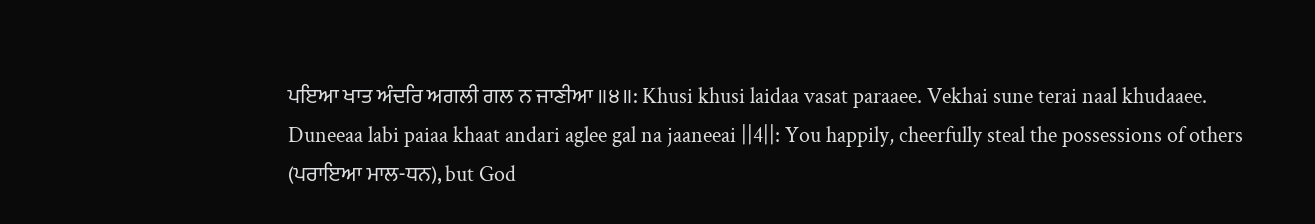ਪਇਆ ਖਾਤ ਅੰਦਰਿ ਅਗਲੀ ਗਲ ਨ ਜਾਣੀਆ ॥੪॥: Khusi khusi laidaa vasat paraaee. Vekhai sune terai naal khudaaee. Duneeaa labi paiaa khaat andari aglee gal na jaaneeai ||4||: You happily, cheerfully steal the possessions of others (ਪਰਾਇਆ ਮਾਲ-ਧਨ), but God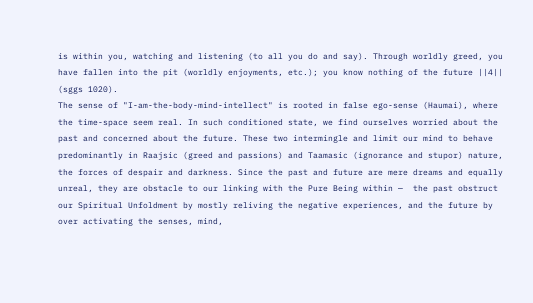is within you, watching and listening (to all you do and say). Through worldly greed, you have fallen into the pit (worldly enjoyments, etc.); you know nothing of the future ||4|| (sggs 1020).
The sense of "I-am-the-body-mind-intellect" is rooted in false ego-sense (Haumai), where the time-space seem real. In such conditioned state, we find ourselves worried about the past and concerned about the future. These two intermingle and limit our mind to behave predominantly in Raajsic (greed and passions) and Taamasic (ignorance and stupor) nature, the forces of despair and darkness. Since the past and future are mere dreams and equally unreal, they are obstacle to our linking with the Pure Being within —  the past obstruct our Spiritual Unfoldment by mostly reliving the negative experiences, and the future by over activating the senses, mind,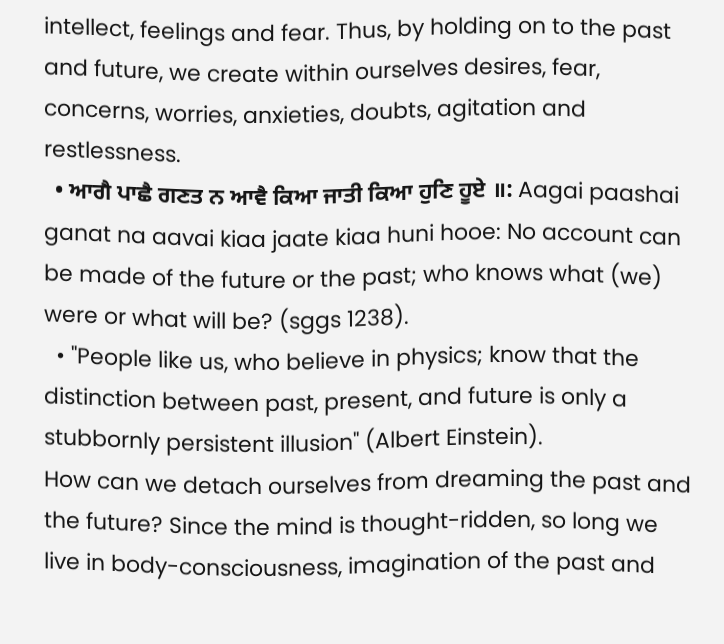intellect, feelings and fear. Thus, by holding on to the past and future, we create within ourselves desires, fear, concerns, worries, anxieties, doubts, agitation and restlessness.
  • ਆਗੈ ਪਾਛੈ ਗਣਤ ਨ ਆਵੈ ਕਿਆ ਜਾਤੀ ਕਿਆ ਹੁਣਿ ਹੂਏ ॥: Aagai paashai ganat na aavai kiaa jaate kiaa huni hooe: No account can be made of the future or the past; who knows what (we) were or what will be? (sggs 1238).
  • "People like us, who believe in physics; know that the distinction between past, present, and future is only a stubbornly persistent illusion" (Albert Einstein).
How can we detach ourselves from dreaming the past and the future? Since the mind is thought-ridden, so long we live in body-consciousness, imagination of the past and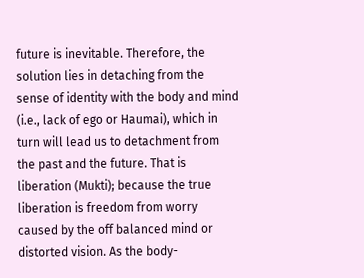future is inevitable. Therefore, the solution lies in detaching from the sense of identity with the body and mind (i.e., lack of ego or Haumai), which in turn will lead us to detachment from the past and the future. That is liberation (Mukti); because the true liberation is freedom from worry caused by the off balanced mind or distorted vision. As the body-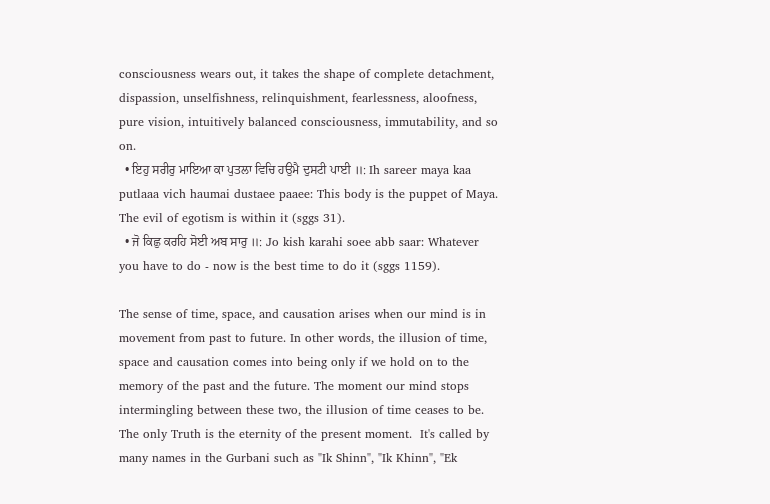consciousness wears out, it takes the shape of complete detachment, dispassion, unselfishness, relinquishment, fearlessness, aloofness, pure vision, intuitively balanced consciousness, immutability, and so on.
  • ਇਹੁ ਸਰੀਰੁ ਮਾਇਆ ਕਾ ਪੁਤਲਾ ਵਿਚਿ ਹਉਮੈ ਦੁਸਟੀ ਪਾਈ ॥: Ih sareer maya kaa putlaaa vich haumai dustaee paaee: This body is the puppet of Maya. The evil of egotism is within it (sggs 31).
  • ਜੋ ਕਿਛੁ ਕਰਹਿ ਸੋਈ ਅਬ ਸਾਰੁ ॥: Jo kish karahi soee abb saar: Whatever you have to do - now is the best time to do it (sggs 1159).

The sense of time, space, and causation arises when our mind is in movement from past to future. In other words, the illusion of time, space and causation comes into being only if we hold on to the memory of the past and the future. The moment our mind stops intermingling between these two, the illusion of time ceases to be. The only Truth is the eternity of the present moment.  It's called by many names in the Gurbani such as "Ik Shinn", "Ik Khinn", "Ek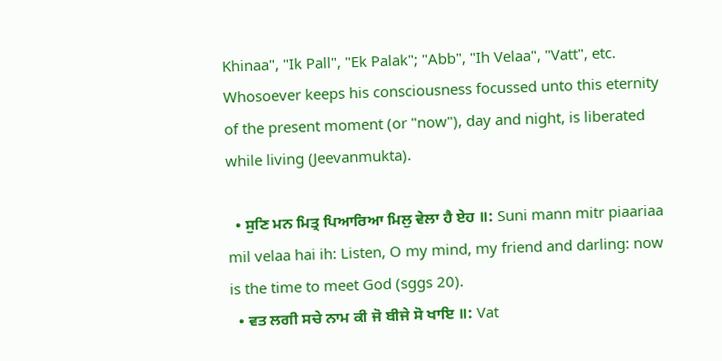Khinaa", "Ik Pall", "Ek Palak"; "Abb", "Ih Velaa", "Vatt", etc. Whosoever keeps his consciousness focussed unto this eternity of the present moment (or "now"), day and night, is liberated while living (Jeevanmukta).

  • ਸੁਣਿ ਮਨ ਮਿਤ੍ਰ ਪਿਆਰਿਆ ਮਿਲੁ ਵੇਲਾ ਹੈ ਏਹ ॥: Suni mann mitr piaariaa mil velaa hai ih: Listen, O my mind, my friend and darling: now is the time to meet God (sggs 20).
  • ਵਤ ਲਗੀ ਸਚੇ ਨਾਮ ਕੀ ਜੋ ਬੀਜੇ ਸੋ ਖਾਇ ॥: Vat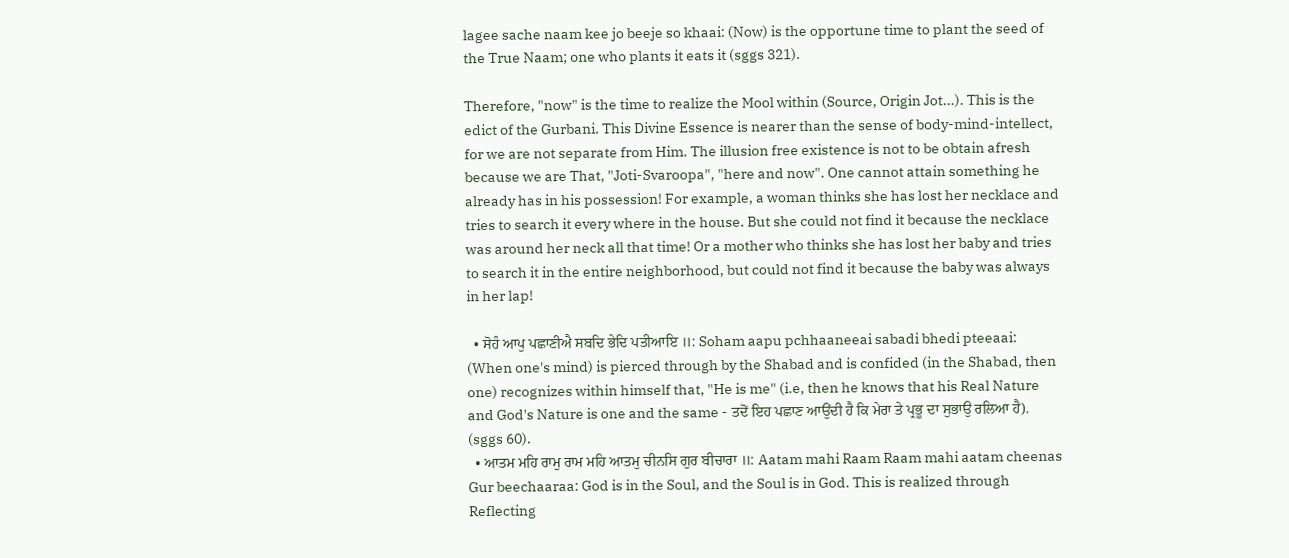lagee sache naam kee jo beeje so khaai: (Now) is the opportune time to plant the seed of the True Naam; one who plants it eats it (sggs 321).

Therefore, "now" is the time to realize the Mool within (Source, Origin Jot...). This is the edict of the Gurbani. This Divine Essence is nearer than the sense of body-mind-intellect, for we are not separate from Him. The illusion free existence is not to be obtain afresh because we are That, "Joti-Svaroopa", "here and now". One cannot attain something he already has in his possession! For example, a woman thinks she has lost her necklace and tries to search it every where in the house. But she could not find it because the necklace was around her neck all that time! Or a mother who thinks she has lost her baby and tries to search it in the entire neighborhood, but could not find it because the baby was always in her lap!

  • ਸੋਹੰ ਆਪੁ ਪਛਾਣੀਐ ਸਬਦਿ ਭੇਦਿ ਪਤੀਆਇ ॥: Soham aapu pchhaaneeai sabadi bhedi pteeaai: (When one's mind) is pierced through by the Shabad and is confided (in the Shabad, then one) recognizes within himself that, "He is me" (i.e, then he knows that his Real Nature and God's Nature is one and the same - ਤਦੋਂ ਇਹ ਪਛਾਣ ਆਉਂਦੀ ਹੈ ਕਿ ਮੇਰਾ ਤੇ ਪ੍ਰਭੂ ਦਾ ਸੁਭਾਉ ਰਲਿਆ ਹੈ). (sggs 60).
  • ਆਤਮ ਮਹਿ ਰਾਮੁ ਰਾਮ ਮਹਿ ਆਤਮੁ ਚੀਨਸਿ ਗੁਰ ਬੀਚਾਰਾ ॥: Aatam mahi Raam Raam mahi aatam cheenas Gur beechaaraa: God is in the Soul, and the Soul is in God. This is realized through Reflecting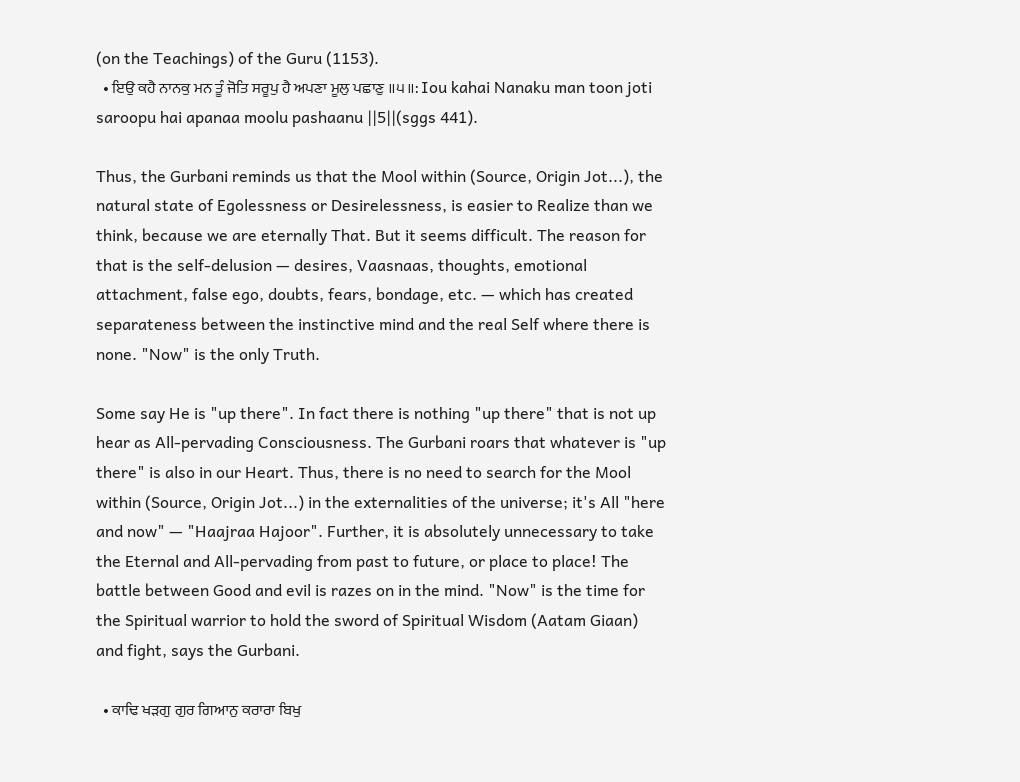(on the Teachings) of the Guru (1153).
  • ਇਉ ਕਹੈ ਨਾਨਕੁ ਮਨ ਤੂੰ ਜੋਤਿ ਸਰੂਪੁ ਹੈ ਅਪਣਾ ਮੂਲੁ ਪਛਾਣੁ ॥੫॥: Iou kahai Nanaku man toon joti saroopu hai apanaa moolu pashaanu ||5||(sggs 441).

Thus, the Gurbani reminds us that the Mool within (Source, Origin Jot...), the natural state of Egolessness or Desirelessness, is easier to Realize than we think, because we are eternally That. But it seems difficult. The reason for that is the self-delusion — desires, Vaasnaas, thoughts, emotional attachment, false ego, doubts, fears, bondage, etc. — which has created separateness between the instinctive mind and the real Self where there is none. "Now" is the only Truth.

Some say He is "up there". In fact there is nothing "up there" that is not up hear as All-pervading Consciousness. The Gurbani roars that whatever is "up there" is also in our Heart. Thus, there is no need to search for the Mool within (Source, Origin Jot...) in the externalities of the universe; it's All "here and now" — "Haajraa Hajoor". Further, it is absolutely unnecessary to take the Eternal and All-pervading from past to future, or place to place! The battle between Good and evil is razes on in the mind. "Now" is the time for the Spiritual warrior to hold the sword of Spiritual Wisdom (Aatam Giaan) and fight, says the Gurbani.

  • ਕਾਢਿ ਖੜਗੁ ਗੁਰ ਗਿਆਨੁ ਕਰਾਰਾ ਬਿਖੁ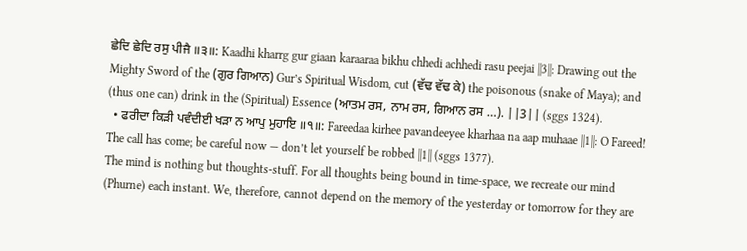ਛੇਦਿ ਛੇਦਿ ਰਸੁ ਪੀਜੈ ॥੩॥: Kaadhi kharrg gur giaan karaaraa bikhu chhedi achhedi rasu peejai ||3||: Drawing out the Mighty Sword of the (ਗੁਰ ਗਿਆਨ) Gur’s Spiritual Wisdom, cut (ਵੱਢ ਵੱਢ ਕੇ) the poisonous (snake of Maya); and (thus one can) drink in the (Spiritual) Essence (ਆਤਮ ਰਸ, ਨਾਮ ਰਸ, ਗਿਆਨ ਰਸ …). ||3|| (sggs 1324).
  • ਫਰੀਦਾ ਕਿੜੀ ਪਵੰਦੀਈ ਖੜਾ ਨ ਆਪੁ ਮੁਹਾਇ ॥੧॥: Fareedaa kirhee pavandeeyee kharhaa na aap muhaae ||1||: O Fareed! The call has come; be careful now — don’t let yourself be robbed ||1|| (sggs 1377).
The mind is nothing but thoughts-stuff. For all thoughts being bound in time-space, we recreate our mind (Phurne) each instant. We, therefore, cannot depend on the memory of the yesterday or tomorrow for they are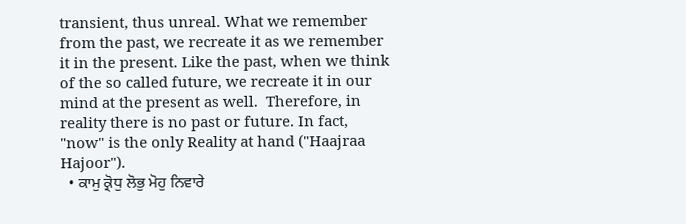transient, thus unreal. What we remember from the past, we recreate it as we remember it in the present. Like the past, when we think of the so called future, we recreate it in our mind at the present as well.  Therefore, in reality there is no past or future. In fact, "now" is the only Reality at hand ("Haajraa Hajoor").
  • ਕਾਮੁ ਕ੍ਰੋਧੁ ਲੋਭੁ ਮੋਹੁ ਨਿਵਾਰੇ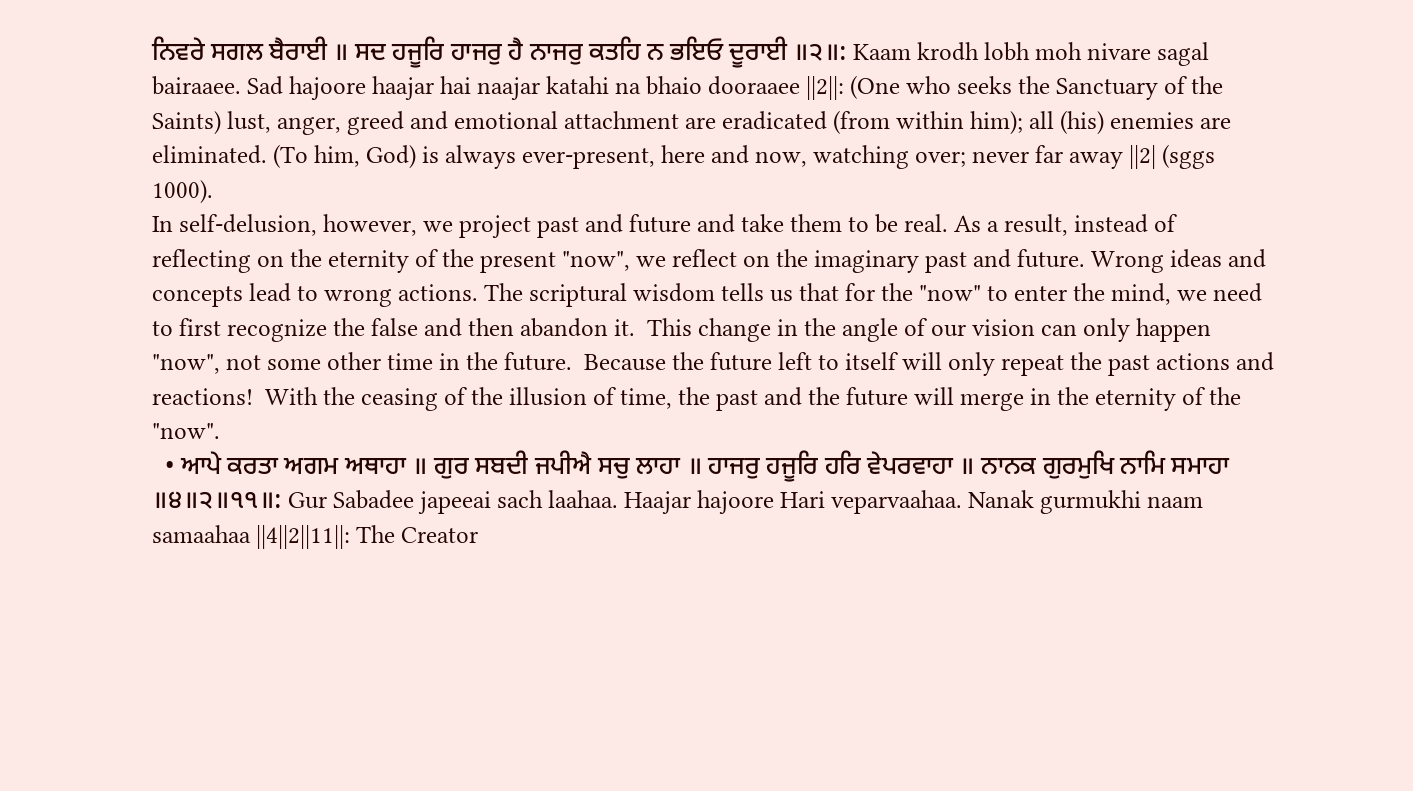ਨਿਵਰੇ ਸਗਲ ਬੈਰਾਈ ॥ ਸਦ ਹਜੂਰਿ ਹਾਜਰੁ ਹੈ ਨਾਜਰੁ ਕਤਹਿ ਨ ਭਇਓ ਦੂਰਾਈ ॥੨॥: Kaam krodh lobh moh nivare sagal bairaaee. Sad hajoore haajar hai naajar katahi na bhaio dooraaee ||2||: (One who seeks the Sanctuary of the Saints) lust, anger, greed and emotional attachment are eradicated (from within him); all (his) enemies are eliminated. (To him, God) is always ever-present, here and now, watching over; never far away ||2| (sggs 1000).
In self-delusion, however, we project past and future and take them to be real. As a result, instead of reflecting on the eternity of the present "now", we reflect on the imaginary past and future. Wrong ideas and concepts lead to wrong actions. The scriptural wisdom tells us that for the "now" to enter the mind, we need to first recognize the false and then abandon it.  This change in the angle of our vision can only happen "now", not some other time in the future.  Because the future left to itself will only repeat the past actions and reactions!  With the ceasing of the illusion of time, the past and the future will merge in the eternity of the "now".
  • ਆਪੇ ਕਰਤਾ ਅਗਮ ਅਥਾਹਾ ॥ ਗੁਰ ਸਬਦੀ ਜਪੀਐ ਸਚੁ ਲਾਹਾ ॥ ਹਾਜਰੁ ਹਜੂਰਿ ਹਰਿ ਵੇਪਰਵਾਹਾ ॥ ਨਾਨਕ ਗੁਰਮੁਖਿ ਨਾਮਿ ਸਮਾਹਾ ॥੪॥੨॥੧੧॥: Gur Sabadee japeeai sach laahaa. Haajar hajoore Hari veparvaahaa. Nanak gurmukhi naam samaahaa ||4||2||11||: The Creator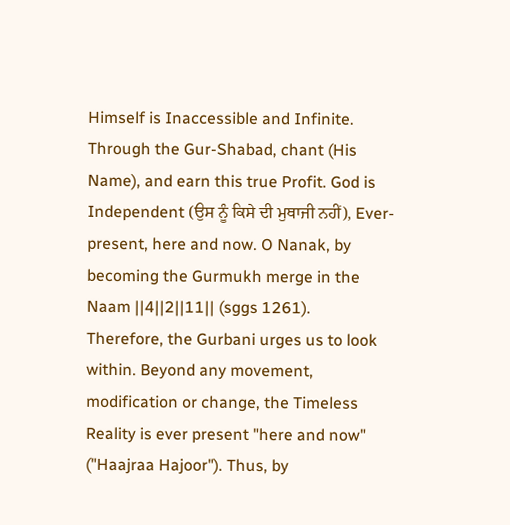Himself is Inaccessible and Infinite. Through the Gur-Shabad, chant (His Name), and earn this true Profit. God is Independent (ਉਸ ਨੂੰ ਕਿਸੇ ਦੀ ਮੁਥਾਜੀ ਨਹੀਂ), Ever-present, here and now. O Nanak, by becoming the Gurmukh merge in the Naam ||4||2||11|| (sggs 1261).
Therefore, the Gurbani urges us to look within. Beyond any movement, modification or change, the Timeless Reality is ever present "here and now" ("Haajraa Hajoor"). Thus, by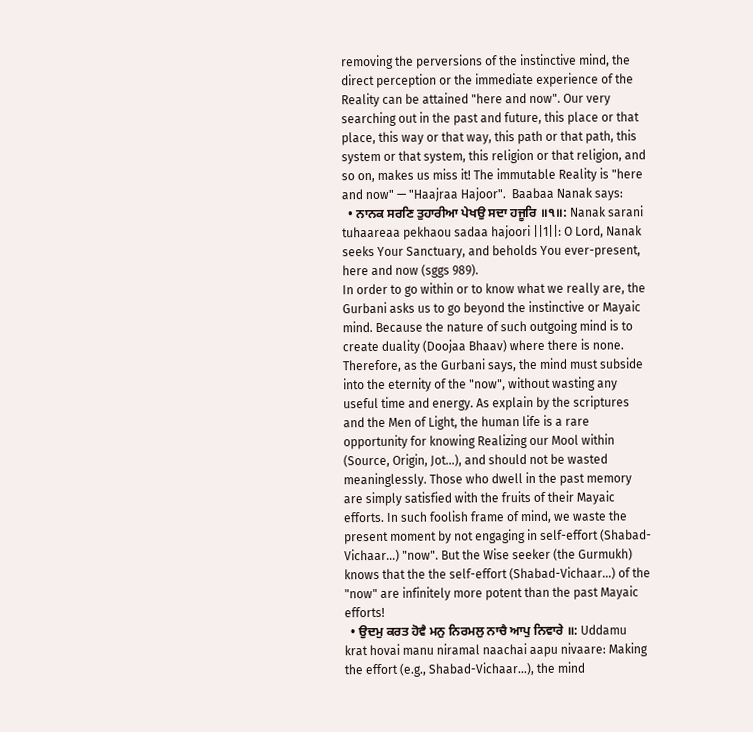removing the perversions of the instinctive mind, the direct perception or the immediate experience of the Reality can be attained "here and now". Our very searching out in the past and future, this place or that place, this way or that way, this path or that path, this system or that system, this religion or that religion, and so on, makes us miss it! The immutable Reality is "here and now" — "Haajraa Hajoor".  Baabaa Nanak says:
  • ਨਾਨਕ ਸਰਣਿ ਤੁਹਾਰੀਆ ਪੇਖਉ ਸਦਾ ਹਜੂਰਿ ॥੧॥: Nanak sarani tuhaareaa pekhaou sadaa hajoori ||1||: O Lord, Nanak seeks Your Sanctuary, and beholds You ever-present, here and now (sggs 989).
In order to go within or to know what we really are, the Gurbani asks us to go beyond the instinctive or Mayaic mind. Because the nature of such outgoing mind is to create duality (Doojaa Bhaav) where there is none. Therefore, as the Gurbani says, the mind must subside into the eternity of the "now", without wasting any useful time and energy. As explain by the scriptures and the Men of Light, the human life is a rare opportunity for knowing Realizing our Mool within (Source, Origin, Jot...), and should not be wasted meaninglessly. Those who dwell in the past memory are simply satisfied with the fruits of their Mayaic efforts. In such foolish frame of mind, we waste the present moment by not engaging in self-effort (Shabad-Vichaar...) "now". But the Wise seeker (the Gurmukh) knows that the the self-effort (Shabad-Vichaar...) of the "now" are infinitely more potent than the past Mayaic efforts!
  • ਉਦਮੁ ਕਰਤ ਹੋਵੈ ਮਨੁ ਨਿਰਮਲੁ ਨਾਚੈ ਆਪੁ ਨਿਵਾਰੇ ॥: Uddamu krat hovai manu niramal naachai aapu nivaare: Making the effort (e.g., Shabad-Vichaar...), the mind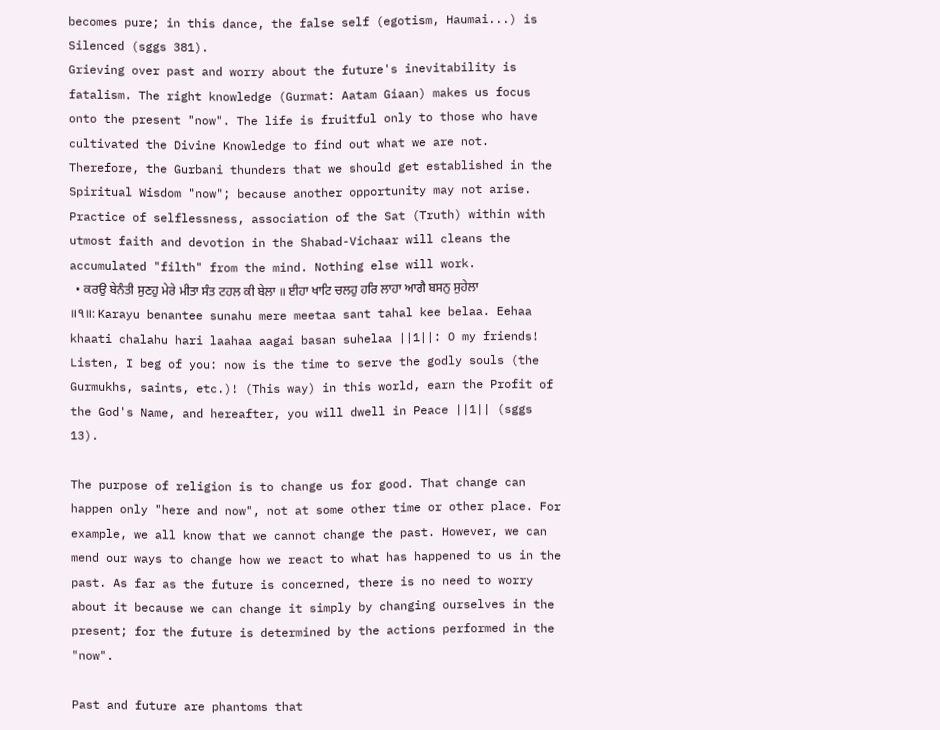becomes pure; in this dance, the false self (egotism, Haumai...) is Silenced (sggs 381).
Grieving over past and worry about the future's inevitability is fatalism. The right knowledge (Gurmat: Aatam Giaan) makes us focus onto the present "now". The life is fruitful only to those who have cultivated the Divine Knowledge to find out what we are not. Therefore, the Gurbani thunders that we should get established in the Spiritual Wisdom "now"; because another opportunity may not arise. Practice of selflessness, association of the Sat (Truth) within with utmost faith and devotion in the Shabad-Vichaar will cleans the accumulated "filth" from the mind. Nothing else will work.
  • ਕਰਉ ਬੇਨੰਤੀ ਸੁਣਹੁ ਮੇਰੇ ਮੀਤਾ ਸੰਤ ਟਹਲ ਕੀ ਬੇਲਾ ॥ ਈਹਾ ਖਾਟਿ ਚਲਹੁ ਹਰਿ ਲਾਹਾ ਆਗੈ ਬਸਨੁ ਸੁਹੇਲਾ ॥੧॥: Karayu benantee sunahu mere meetaa sant tahal kee belaa. Eehaa khaati chalahu hari laahaa aagai basan suhelaa ||1||: O my friends! Listen, I beg of you: now is the time to serve the godly souls (the Gurmukhs, saints, etc.)! (This way) in this world, earn the Profit of the God's Name, and hereafter, you will dwell in Peace ||1|| (sggs 13).

The purpose of religion is to change us for good. That change can happen only "here and now", not at some other time or other place. For example, we all know that we cannot change the past. However, we can mend our ways to change how we react to what has happened to us in the past. As far as the future is concerned, there is no need to worry about it because we can change it simply by changing ourselves in the present; for the future is determined by the actions performed in the "now".

Past and future are phantoms that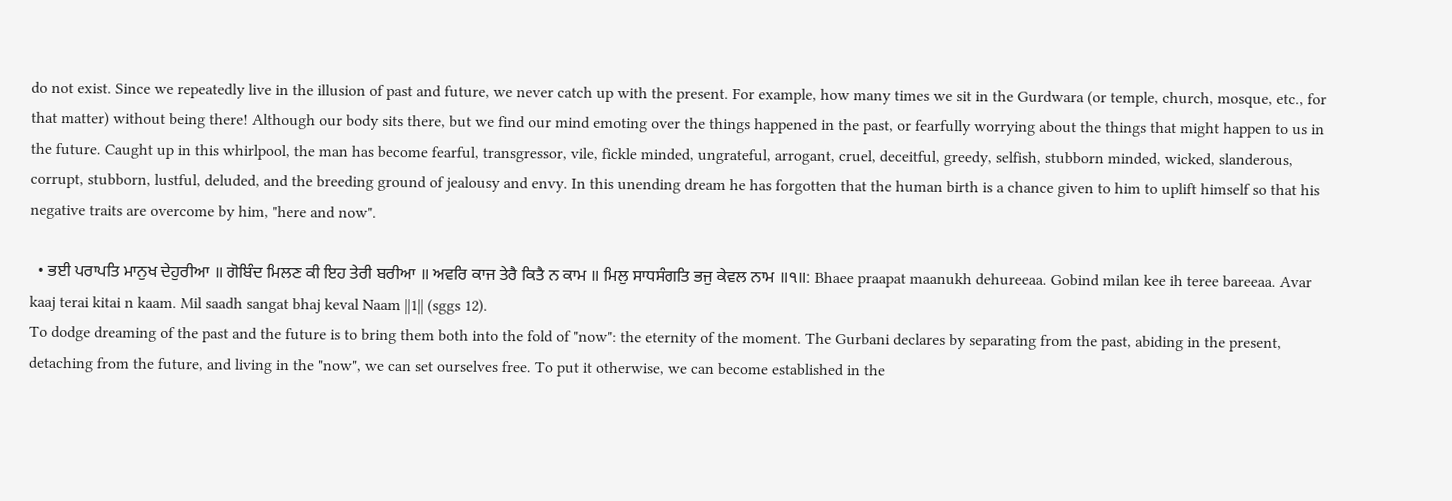do not exist. Since we repeatedly live in the illusion of past and future, we never catch up with the present. For example, how many times we sit in the Gurdwara (or temple, church, mosque, etc., for that matter) without being there! Although our body sits there, but we find our mind emoting over the things happened in the past, or fearfully worrying about the things that might happen to us in the future. Caught up in this whirlpool, the man has become fearful, transgressor, vile, fickle minded, ungrateful, arrogant, cruel, deceitful, greedy, selfish, stubborn minded, wicked, slanderous, corrupt, stubborn, lustful, deluded, and the breeding ground of jealousy and envy. In this unending dream he has forgotten that the human birth is a chance given to him to uplift himself so that his negative traits are overcome by him, "here and now".

  • ਭਈ ਪਰਾਪਤਿ ਮਾਨੁਖ ਦੇਹੁਰੀਆ ॥ ਗੋਬਿੰਦ ਮਿਲਣ ਕੀ ਇਹ ਤੇਰੀ ਬਰੀਆ ॥ ਅਵਰਿ ਕਾਜ ਤੇਰੈ ਕਿਤੈ ਨ ਕਾਮ ॥ ਮਿਲੁ ਸਾਧਸੰਗਤਿ ਭਜੁ ਕੇਵਲ ਨਾਮ ॥੧॥: Bhaee praapat maanukh dehureeaa. Gobind milan kee ih teree bareeaa. Avar kaaj terai kitai n kaam. Mil saadh sangat bhaj keval Naam ||1|| (sggs 12).
To dodge dreaming of the past and the future is to bring them both into the fold of "now": the eternity of the moment. The Gurbani declares by separating from the past, abiding in the present, detaching from the future, and living in the "now", we can set ourselves free. To put it otherwise, we can become established in the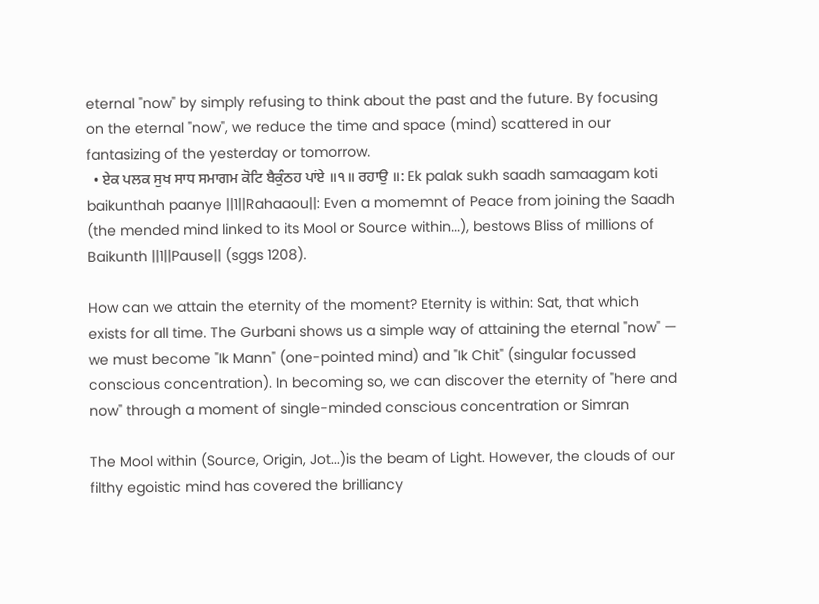eternal "now" by simply refusing to think about the past and the future. By focusing on the eternal "now", we reduce the time and space (mind) scattered in our fantasizing of the yesterday or tomorrow.
  • ਏਕ ਪਲਕ ਸੁਖ ਸਾਧ ਸਮਾਗਮ ਕੋਟਿ ਬੈਕੁੰਠਹ ਪਾਂਏ ॥੧॥ ਰਹਾਉ ॥: Ek palak sukh saadh samaagam koti baikunthah paanye ||1||Rahaaou||: Even a momemnt of Peace from joining the Saadh (the mended mind linked to its Mool or Source within...), bestows Bliss of millions of Baikunth ||1||Pause|| (sggs 1208).

How can we attain the eternity of the moment? Eternity is within: Sat, that which exists for all time. The Gurbani shows us a simple way of attaining the eternal "now" — we must become "Ik Mann" (one-pointed mind) and "Ik Chit" (singular focussed conscious concentration). In becoming so, we can discover the eternity of "here and now" through a moment of single-minded conscious concentration or Simran

The Mool within (Source, Origin, Jot...)is the beam of Light. However, the clouds of our filthy egoistic mind has covered the brilliancy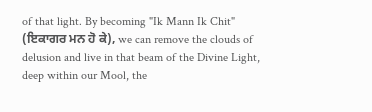of that light. By becoming "Ik Mann Ik Chit" (ਇਕਾਗਰ ਮਨ ਹੋ ਕੇ), we can remove the clouds of delusion and live in that beam of the Divine Light, deep within our Mool, the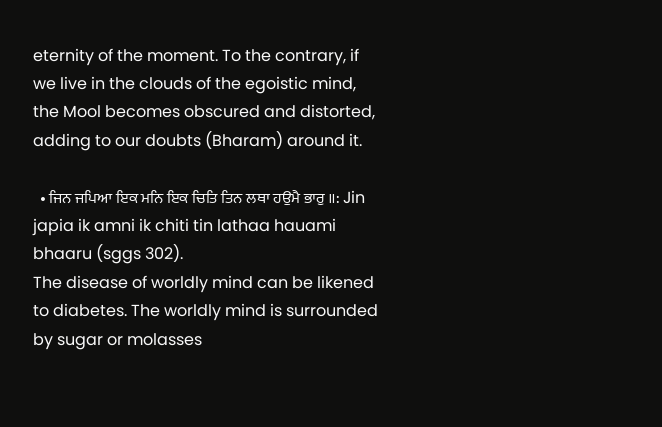eternity of the moment. To the contrary, if we live in the clouds of the egoistic mind, the Mool becomes obscured and distorted, adding to our doubts (Bharam) around it.

  • ਜਿਨ ਜਪਿਆ ਇਕ ਮਨਿ ਇਕ ਚਿਤਿ ਤਿਨ ਲਥਾ ਹਉਮੈ ਭਾਰੁ ॥: Jin japia ik amni ik chiti tin lathaa hauami bhaaru (sggs 302).
The disease of worldly mind can be likened to diabetes. The worldly mind is surrounded by sugar or molasses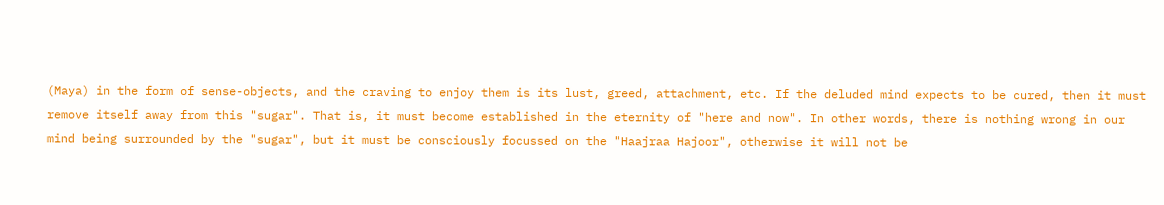(Maya) in the form of sense-objects, and the craving to enjoy them is its lust, greed, attachment, etc. If the deluded mind expects to be cured, then it must remove itself away from this "sugar". That is, it must become established in the eternity of "here and now". In other words, there is nothing wrong in our mind being surrounded by the "sugar", but it must be consciously focussed on the "Haajraa Hajoor", otherwise it will not be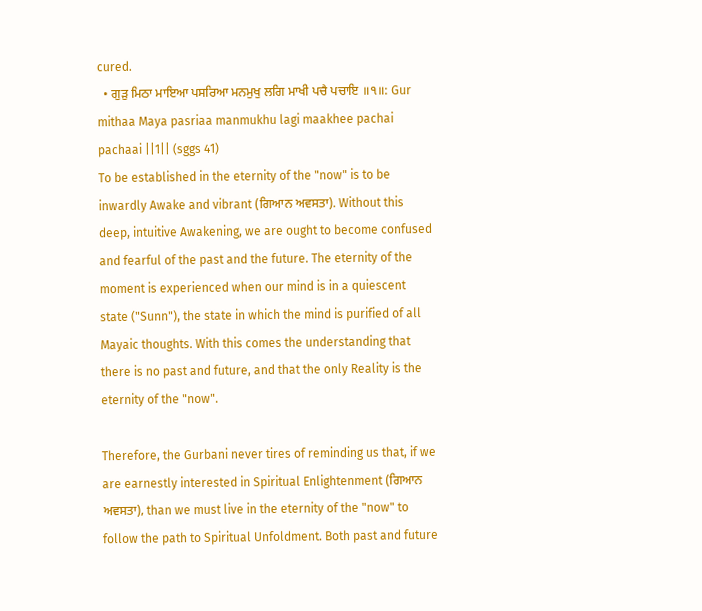cured.
  • ਗੁੜੁ ਮਿਠਾ ਮਾਇਆ ਪਸਰਿਆ ਮਨਮੁਖੁ ਲਗਿ ਮਾਖੀ ਪਚੈ ਪਚਾਇ ॥੧॥: Gur mithaa Maya pasriaa manmukhu lagi maakhee pachai pachaai ||1|| (sggs 41)
To be established in the eternity of the "now" is to be inwardly Awake and vibrant (ਗਿਆਨ ਅਵਸਤਾ). Without this deep, intuitive Awakening, we are ought to become confused and fearful of the past and the future. The eternity of the moment is experienced when our mind is in a quiescent state ("Sunn"), the state in which the mind is purified of all Mayaic thoughts. With this comes the understanding that there is no past and future, and that the only Reality is the eternity of the "now".

Therefore, the Gurbani never tires of reminding us that, if we are earnestly interested in Spiritual Enlightenment (ਗਿਆਨ ਅਵਸਤਾ), than we must live in the eternity of the "now" to follow the path to Spiritual Unfoldment. Both past and future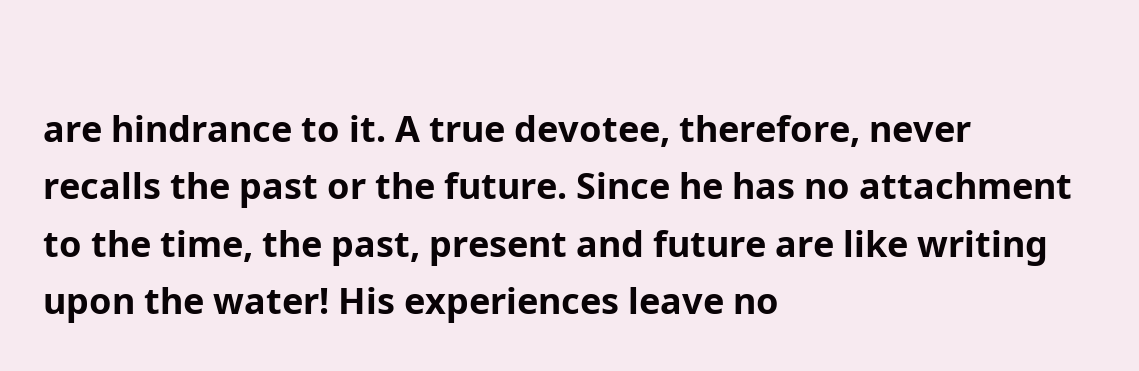are hindrance to it. A true devotee, therefore, never recalls the past or the future. Since he has no attachment to the time, the past, present and future are like writing upon the water! His experiences leave no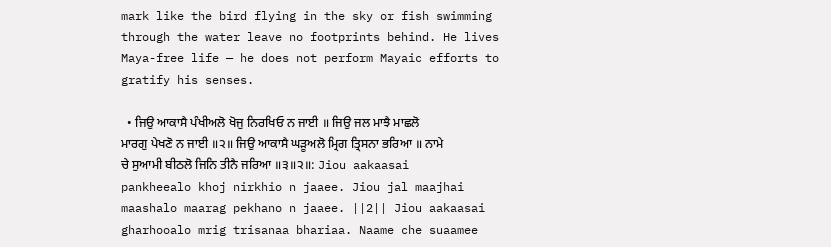mark like the bird flying in the sky or fish swimming through the water leave no footprints behind. He lives Maya-free life — he does not perform Mayaic efforts to gratify his senses.

  • ਜਿਉ ਆਕਾਸੈ ਪੰਖੀਅਲੋ ਖੋਜੁ ਨਿਰਖਿਓ ਨ ਜਾਈ ॥ ਜਿਉ ਜਲ ਮਾਝੈ ਮਾਛਲੋ ਮਾਰਗੁ ਪੇਖਣੋ ਨ ਜਾਈ ॥੨॥ ਜਿਉ ਆਕਾਸੈ ਘੜੂਅਲੋ ਮ੍ਰਿਗ ਤ੍ਰਿਸਨਾ ਭਰਿਆ ॥ ਨਾਮੇ ਚੇ ਸੁਆਮੀ ਬੀਠਲੋ ਜਿਨਿ ਤੀਨੈ ਜਰਿਆ ॥੩॥੨॥: Jiou aakaasai pankheealo khoj nirkhio n jaaee. Jiou jal maajhai maashalo maarag pekhano n jaaee. ||2|| Jiou aakaasai gharhooalo mrig trisanaa bhariaa. Naame che suaamee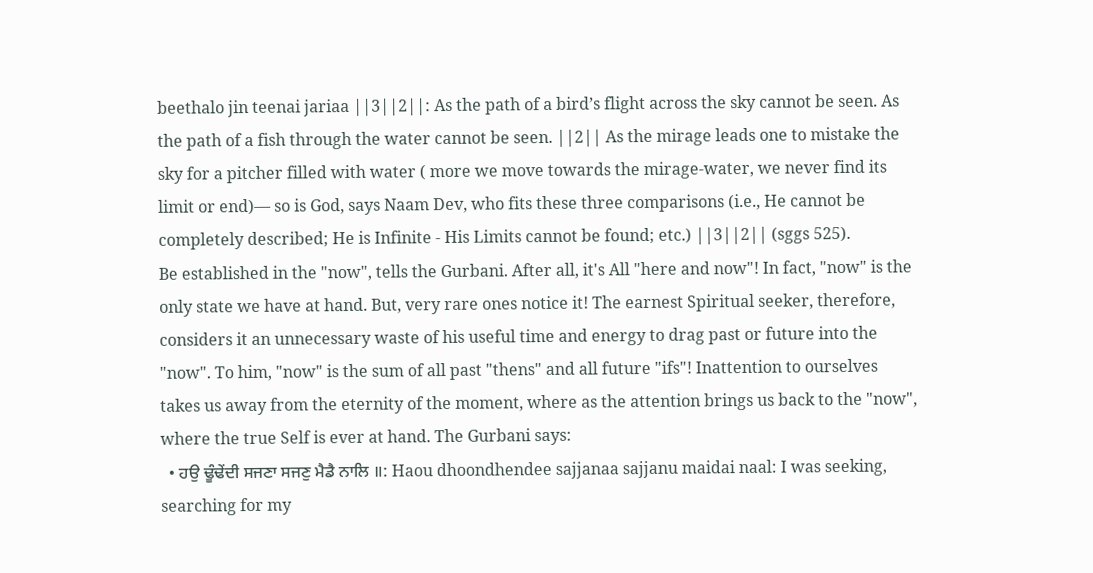beethalo jin teenai jariaa ||3||2||: As the path of a bird’s flight across the sky cannot be seen. As the path of a fish through the water cannot be seen. ||2|| As the mirage leads one to mistake the sky for a pitcher filled with water ( more we move towards the mirage-water, we never find its limit or end)— so is God, says Naam Dev, who fits these three comparisons (i.e., He cannot be completely described; He is Infinite - His Limits cannot be found; etc.) ||3||2|| (sggs 525).
Be established in the "now", tells the Gurbani. After all, it's All "here and now"! In fact, "now" is the only state we have at hand. But, very rare ones notice it! The earnest Spiritual seeker, therefore, considers it an unnecessary waste of his useful time and energy to drag past or future into the "now". To him, "now" is the sum of all past "thens" and all future "ifs"! Inattention to ourselves takes us away from the eternity of the moment, where as the attention brings us back to the "now", where the true Self is ever at hand. The Gurbani says:
  • ਹਉ ਢੂੰਢੇਂਦੀ ਸਜਣਾ ਸਜਣੁ ਮੈਡੈ ਨਾਲਿ ॥: Haou dhoondhendee sajjanaa sajjanu maidai naal: I was seeking, searching for my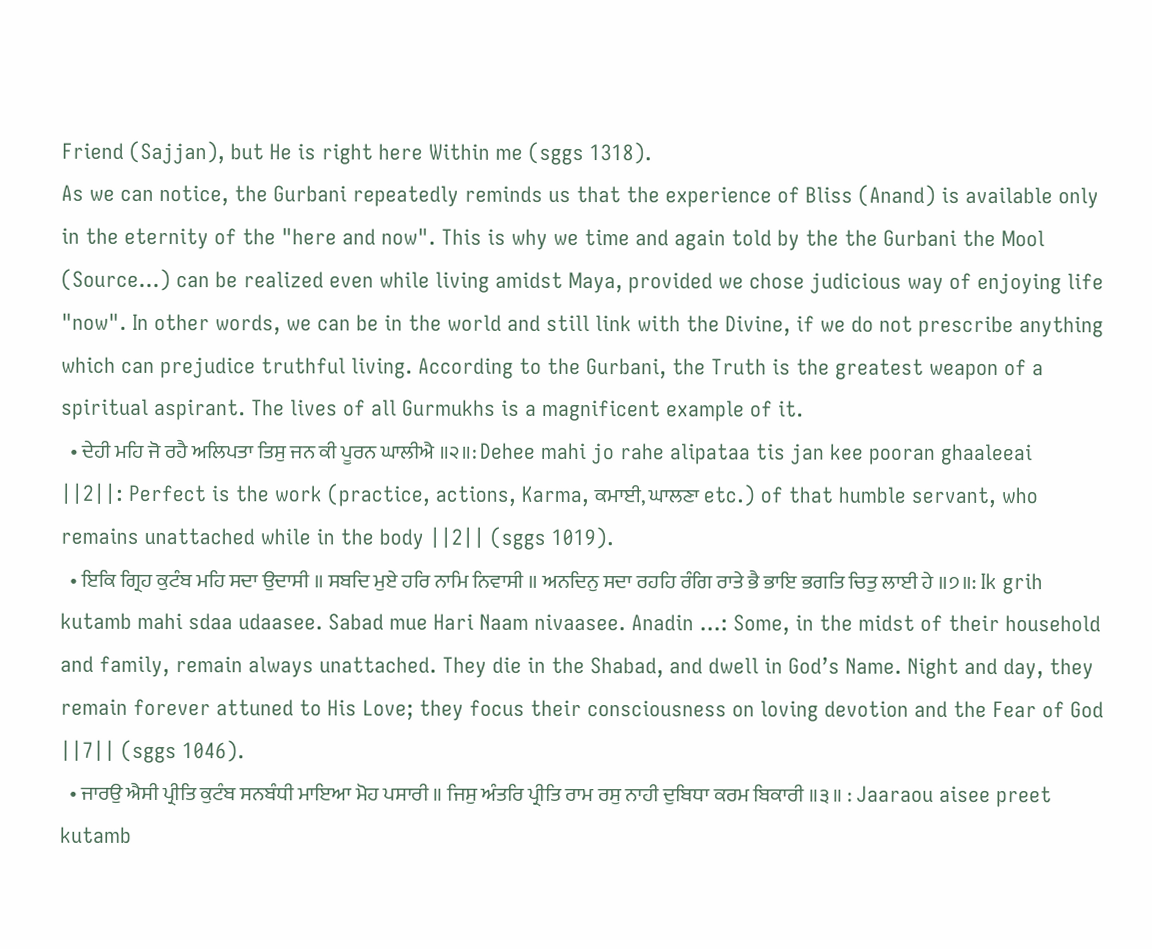Friend (Sajjan), but He is right here Within me (sggs 1318).
As we can notice, the Gurbani repeatedly reminds us that the experience of Bliss (Anand) is available only in the eternity of the "here and now". This is why we time and again told by the the Gurbani the Mool (Source...) can be realized even while living amidst Maya, provided we chose judicious way of enjoying life "now". In other words, we can be in the world and still link with the Divine, if we do not prescribe anything which can prejudice truthful living. According to the Gurbani, the Truth is the greatest weapon of a spiritual aspirant. The lives of all Gurmukhs is a magnificent example of it.
  • ਦੇਹੀ ਮਹਿ ਜੋ ਰਹੈ ਅਲਿਪਤਾ ਤਿਸੁ ਜਨ ਕੀ ਪੂਰਨ ਘਾਲੀਐ ॥੨॥: Dehee mahi jo rahe alipataa tis jan kee pooran ghaaleeai ||2||: Perfect is the work (practice, actions, Karma, ਕਮਾਈ, ਘਾਲਣਾ etc.) of that humble servant, who remains unattached while in the body ||2|| (sggs 1019).
  • ਇਕਿ ਗ੍ਰਿਹ ਕੁਟੰਬ ਮਹਿ ਸਦਾ ਉਦਾਸੀ ॥ ਸਬਦਿ ਮੁਏ ਹਰਿ ਨਾਮਿ ਨਿਵਾਸੀ ॥ ਅਨਦਿਨੁ ਸਦਾ ਰਹਹਿ ਰੰਗਿ ਰਾਤੇ ਭੈ ਭਾਇ ਭਗਤਿ ਚਿਤੁ ਲਾਈ ਹੇ ॥੭॥: Ik grih kutamb mahi sdaa udaasee. Sabad mue Hari Naam nivaasee. Anadin ...: Some, in the midst of their household and family, remain always unattached. They die in the Shabad, and dwell in God’s Name. Night and day, they remain forever attuned to His Love; they focus their consciousness on loving devotion and the Fear of God ||7|| (sggs 1046).
  • ਜਾਰਉ ਐਸੀ ਪ੍ਰੀਤਿ ਕੁਟੰਬ ਸਨਬੰਧੀ ਮਾਇਆ ਮੋਹ ਪਸਾਰੀ ॥ ਜਿਸੁ ਅੰਤਰਿ ਪ੍ਰੀਤਿ ਰਾਮ ਰਸੁ ਨਾਹੀ ਦੁਬਿਧਾ ਕਰਮ ਬਿਕਾਰੀ ॥੩॥ : Jaaraou aisee preet kutamb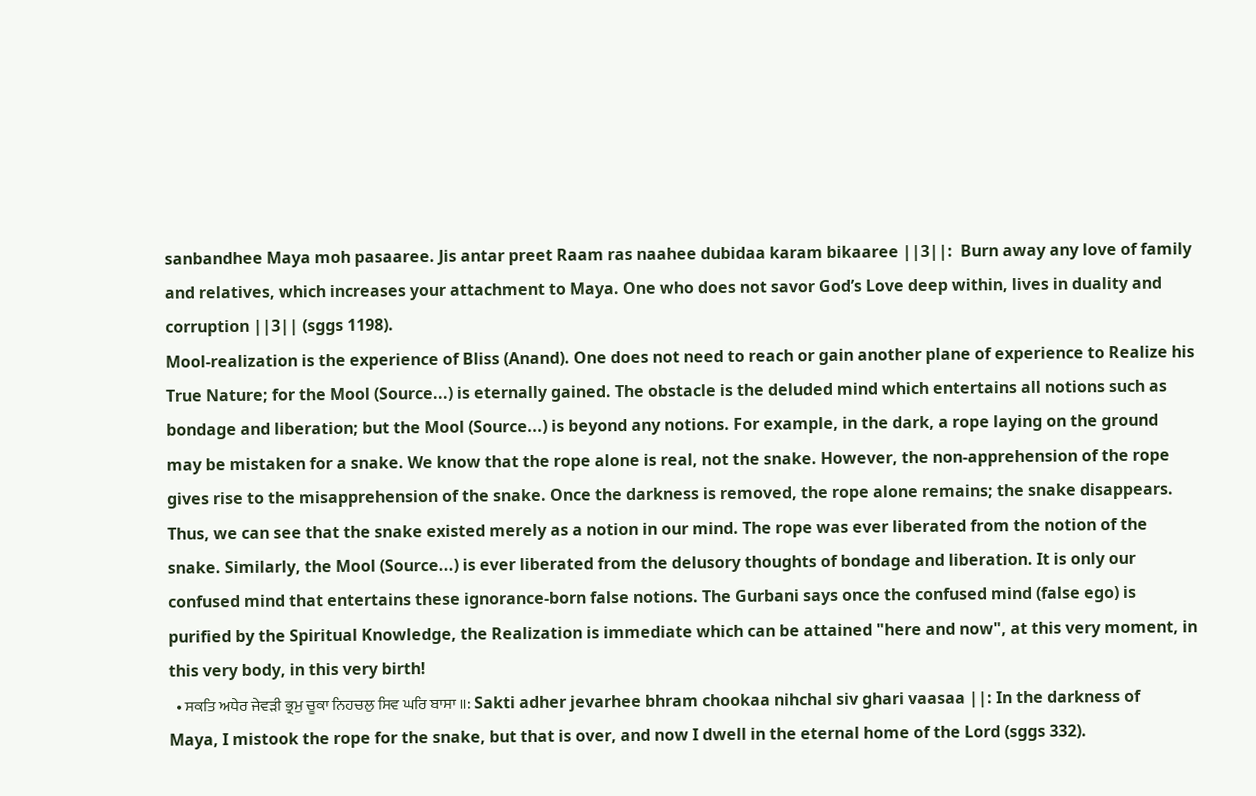sanbandhee Maya moh pasaaree. Jis antar preet Raam ras naahee dubidaa karam bikaaree ||3||:  Burn away any love of family and relatives, which increases your attachment to Maya. One who does not savor God’s Love deep within, lives in duality and corruption ||3|| (sggs 1198).
Mool-realization is the experience of Bliss (Anand). One does not need to reach or gain another plane of experience to Realize his True Nature; for the Mool (Source...) is eternally gained. The obstacle is the deluded mind which entertains all notions such as bondage and liberation; but the Mool (Source...) is beyond any notions. For example, in the dark, a rope laying on the ground may be mistaken for a snake. We know that the rope alone is real, not the snake. However, the non-apprehension of the rope gives rise to the misapprehension of the snake. Once the darkness is removed, the rope alone remains; the snake disappears. Thus, we can see that the snake existed merely as a notion in our mind. The rope was ever liberated from the notion of the snake. Similarly, the Mool (Source...) is ever liberated from the delusory thoughts of bondage and liberation. It is only our confused mind that entertains these ignorance-born false notions. The Gurbani says once the confused mind (false ego) is purified by the Spiritual Knowledge, the Realization is immediate which can be attained "here and now", at this very moment, in this very body, in this very birth!
  • ਸਕਤਿ ਅਧੇਰ ਜੇਵੜੀ ਭ੍ਰਮੁ ਚੂਕਾ ਨਿਹਚਲੁ ਸਿਵ ਘਰਿ ਬਾਸਾ ॥: Sakti adher jevarhee bhram chookaa nihchal siv ghari vaasaa ||: In the darkness of Maya, I mistook the rope for the snake, but that is over, and now I dwell in the eternal home of the Lord (sggs 332).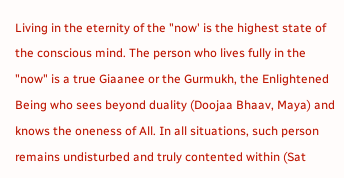Living in the eternity of the "now' is the highest state of the conscious mind. The person who lives fully in the "now" is a true Giaanee or the Gurmukh, the Enlightened Being who sees beyond duality (Doojaa Bhaav, Maya) and knows the oneness of All. In all situations, such person remains undisturbed and truly contented within (Sat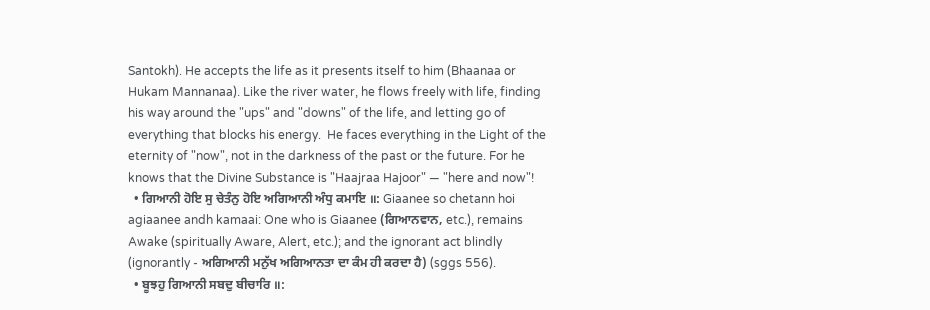Santokh). He accepts the life as it presents itself to him (Bhaanaa or Hukam Mannanaa). Like the river water, he flows freely with life, finding his way around the "ups" and "downs" of the life, and letting go of everything that blocks his energy.  He faces everything in the Light of the eternity of "now", not in the darkness of the past or the future. For he knows that the Divine Substance is "Haajraa Hajoor" — "here and now"!
  • ਗਿਆਨੀ ਹੋਇ ਸੁ ਚੇਤੰਨੁ ਹੋਇ ਅਗਿਆਨੀ ਅੰਧੁ ਕਮਾਇ ॥: Giaanee so chetann hoi agiaanee andh kamaai: One who is Giaanee (ਗਿਆਨਵਾਨ, etc.), remains Awake (spiritually Aware, Alert, etc.); and the ignorant act blindly (ignorantly - ਅਗਿਆਨੀ ਮਨੁੱਖ ਅਗਿਆਨਤਾ ਦਾ ਕੰਮ ਹੀ ਕਰਦਾ ਹੈ) (sggs 556).
  • ਬੂਝਹੁ ਗਿਆਨੀ ਸਬਦੁ ਬੀਚਾਰਿ ॥: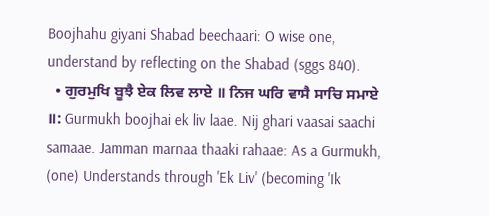Boojhahu giyani Shabad beechaari: O wise one, understand by reflecting on the Shabad (sggs 840).
  • ਗੁਰਮੁਖਿ ਬੂਝੈ ਏਕ ਲਿਵ ਲਾਏ ॥ ਨਿਜ ਘਰਿ ਵਾਸੈ ਸਾਚਿ ਸਮਾਏ ॥: Gurmukh boojhai ek liv laae. Nij ghari vaasai saachi samaae. Jamman marnaa thaaki rahaae: As a Gurmukh, (one) Understands through 'Ek Liv' (becoming 'Ik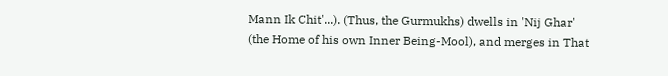Mann Ik Chit'...). (Thus, the Gurmukhs) dwells in 'Nij Ghar' (the Home of his own Inner Being-Mool), and merges in That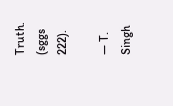Truth. (sggs 222).

— T. Singh